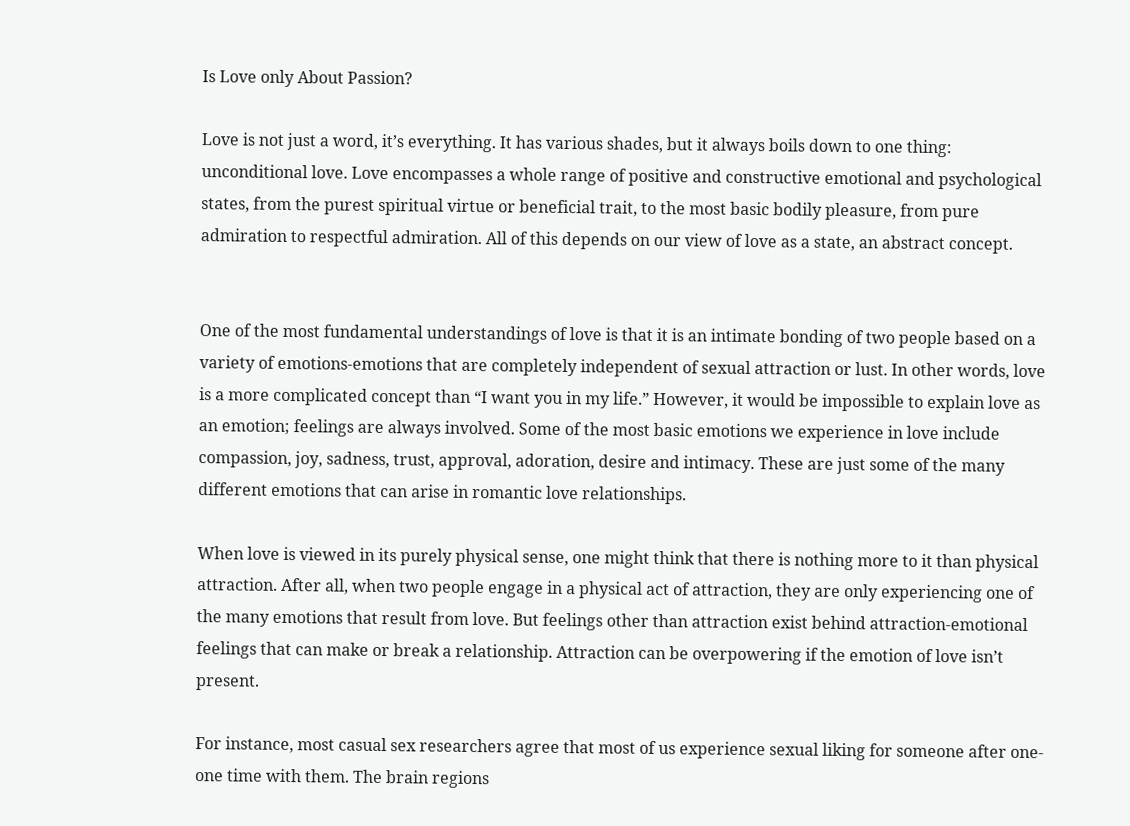Is Love only About Passion?

Love is not just a word, it’s everything. It has various shades, but it always boils down to one thing: unconditional love. Love encompasses a whole range of positive and constructive emotional and psychological states, from the purest spiritual virtue or beneficial trait, to the most basic bodily pleasure, from pure admiration to respectful admiration. All of this depends on our view of love as a state, an abstract concept.


One of the most fundamental understandings of love is that it is an intimate bonding of two people based on a variety of emotions-emotions that are completely independent of sexual attraction or lust. In other words, love is a more complicated concept than “I want you in my life.” However, it would be impossible to explain love as an emotion; feelings are always involved. Some of the most basic emotions we experience in love include compassion, joy, sadness, trust, approval, adoration, desire and intimacy. These are just some of the many different emotions that can arise in romantic love relationships.

When love is viewed in its purely physical sense, one might think that there is nothing more to it than physical attraction. After all, when two people engage in a physical act of attraction, they are only experiencing one of the many emotions that result from love. But feelings other than attraction exist behind attraction-emotional feelings that can make or break a relationship. Attraction can be overpowering if the emotion of love isn’t present.

For instance, most casual sex researchers agree that most of us experience sexual liking for someone after one-one time with them. The brain regions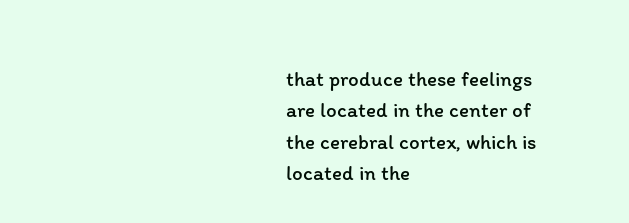that produce these feelings are located in the center of the cerebral cortex, which is located in the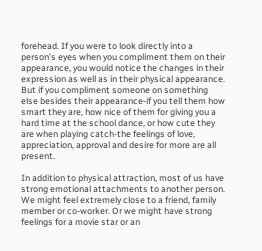forehead. If you were to look directly into a person’s eyes when you compliment them on their appearance, you would notice the changes in their expression as well as in their physical appearance. But if you compliment someone on something else besides their appearance-if you tell them how smart they are, how nice of them for giving you a hard time at the school dance, or how cute they are when playing catch-the feelings of love, appreciation, approval and desire for more are all present.

In addition to physical attraction, most of us have strong emotional attachments to another person. We might feel extremely close to a friend, family member or co-worker. Or we might have strong feelings for a movie star or an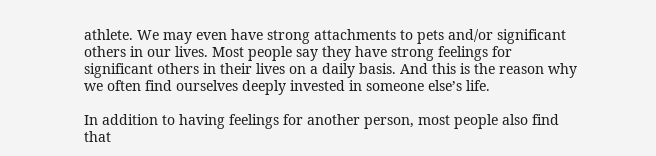athlete. We may even have strong attachments to pets and/or significant others in our lives. Most people say they have strong feelings for significant others in their lives on a daily basis. And this is the reason why we often find ourselves deeply invested in someone else’s life.

In addition to having feelings for another person, most people also find that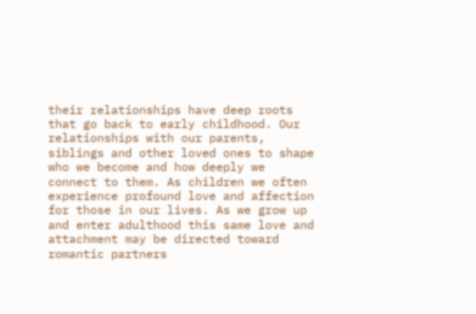their relationships have deep roots that go back to early childhood. Our relationships with our parents, siblings and other loved ones to shape who we become and how deeply we connect to them. As children we often experience profound love and affection for those in our lives. As we grow up and enter adulthood this same love and attachment may be directed toward romantic partners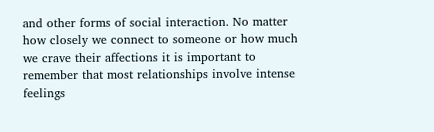and other forms of social interaction. No matter how closely we connect to someone or how much we crave their affections it is important to remember that most relationships involve intense feelings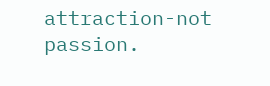attraction-not passion.